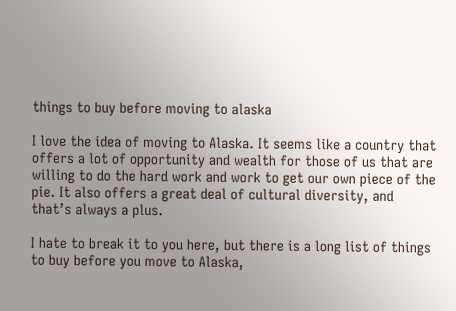things to buy before moving to alaska

I love the idea of moving to Alaska. It seems like a country that offers a lot of opportunity and wealth for those of us that are willing to do the hard work and work to get our own piece of the pie. It also offers a great deal of cultural diversity, and that’s always a plus.

I hate to break it to you here, but there is a long list of things to buy before you move to Alaska,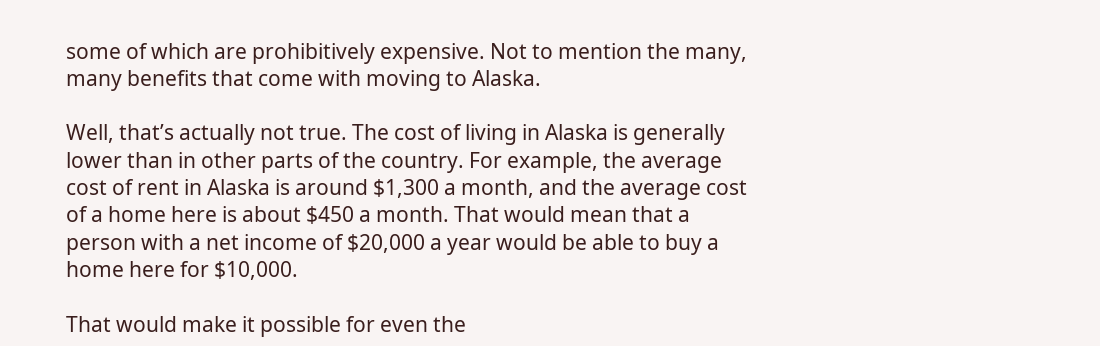some of which are prohibitively expensive. Not to mention the many, many benefits that come with moving to Alaska.

Well, that’s actually not true. The cost of living in Alaska is generally lower than in other parts of the country. For example, the average cost of rent in Alaska is around $1,300 a month, and the average cost of a home here is about $450 a month. That would mean that a person with a net income of $20,000 a year would be able to buy a home here for $10,000.

That would make it possible for even the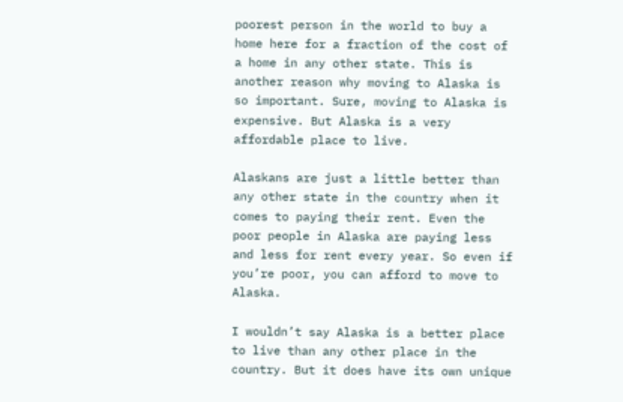poorest person in the world to buy a home here for a fraction of the cost of a home in any other state. This is another reason why moving to Alaska is so important. Sure, moving to Alaska is expensive. But Alaska is a very affordable place to live.

Alaskans are just a little better than any other state in the country when it comes to paying their rent. Even the poor people in Alaska are paying less and less for rent every year. So even if you’re poor, you can afford to move to Alaska.

I wouldn’t say Alaska is a better place to live than any other place in the country. But it does have its own unique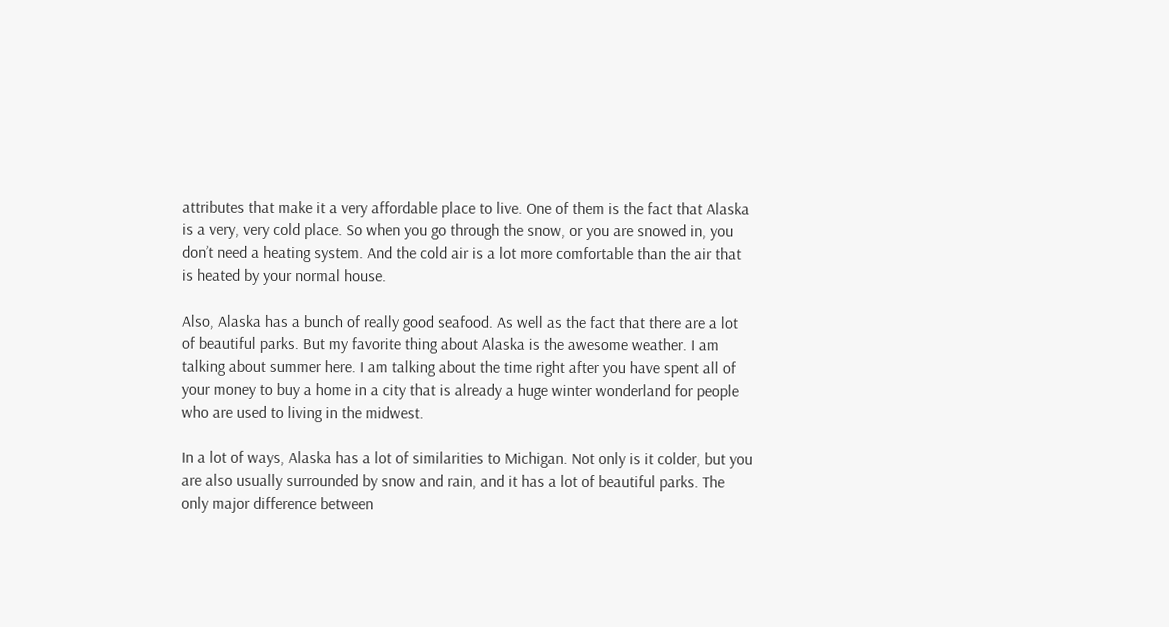attributes that make it a very affordable place to live. One of them is the fact that Alaska is a very, very cold place. So when you go through the snow, or you are snowed in, you don’t need a heating system. And the cold air is a lot more comfortable than the air that is heated by your normal house.

Also, Alaska has a bunch of really good seafood. As well as the fact that there are a lot of beautiful parks. But my favorite thing about Alaska is the awesome weather. I am talking about summer here. I am talking about the time right after you have spent all of your money to buy a home in a city that is already a huge winter wonderland for people who are used to living in the midwest.

In a lot of ways, Alaska has a lot of similarities to Michigan. Not only is it colder, but you are also usually surrounded by snow and rain, and it has a lot of beautiful parks. The only major difference between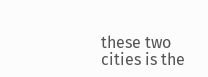these two cities is the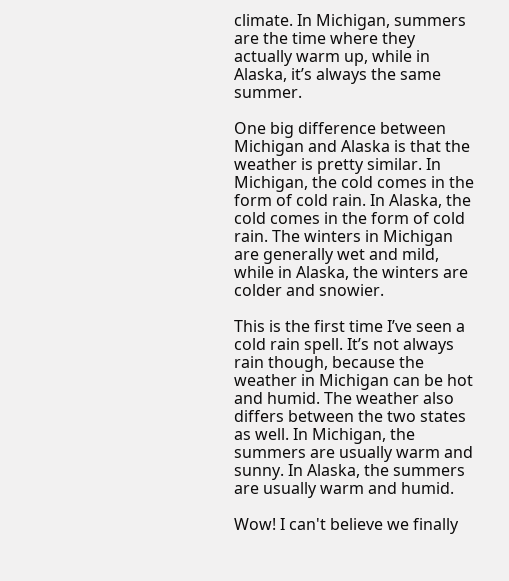climate. In Michigan, summers are the time where they actually warm up, while in Alaska, it’s always the same summer.

One big difference between Michigan and Alaska is that the weather is pretty similar. In Michigan, the cold comes in the form of cold rain. In Alaska, the cold comes in the form of cold rain. The winters in Michigan are generally wet and mild, while in Alaska, the winters are colder and snowier.

This is the first time I’ve seen a cold rain spell. It’s not always rain though, because the weather in Michigan can be hot and humid. The weather also differs between the two states as well. In Michigan, the summers are usually warm and sunny. In Alaska, the summers are usually warm and humid.

Wow! I can't believe we finally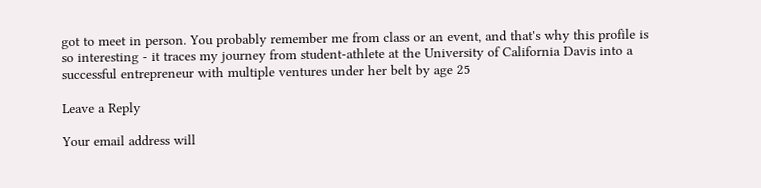got to meet in person. You probably remember me from class or an event, and that's why this profile is so interesting - it traces my journey from student-athlete at the University of California Davis into a successful entrepreneur with multiple ventures under her belt by age 25

Leave a Reply

Your email address will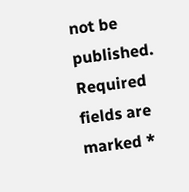not be published. Required fields are marked *